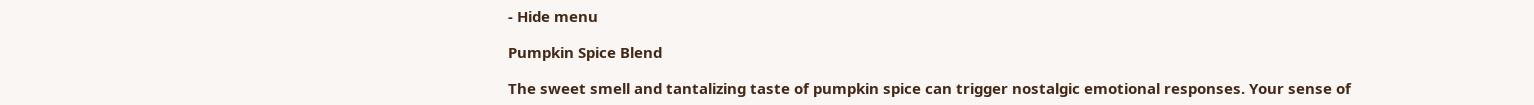- Hide menu

Pumpkin Spice Blend

The sweet smell and tantalizing taste of pumpkin spice can trigger nostalgic emotional responses. Your sense of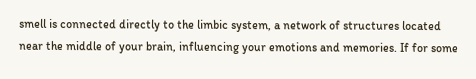smell is connected directly to the limbic system, a network of structures located near the middle of your brain, influencing your emotions and memories. If for some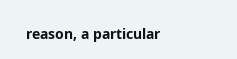reason, a particular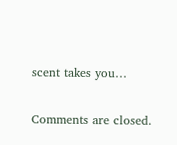scent takes you…

Comments are closed.